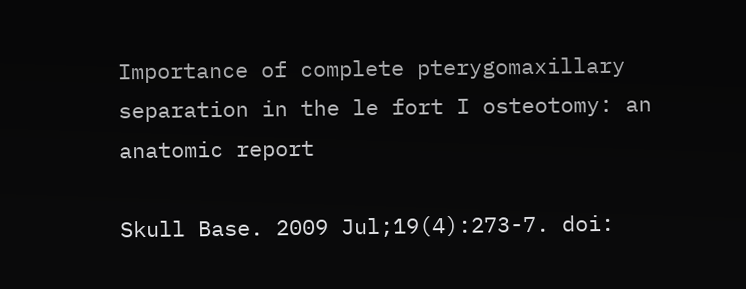Importance of complete pterygomaxillary separation in the le fort I osteotomy: an anatomic report

Skull Base. 2009 Jul;19(4):273-7. doi: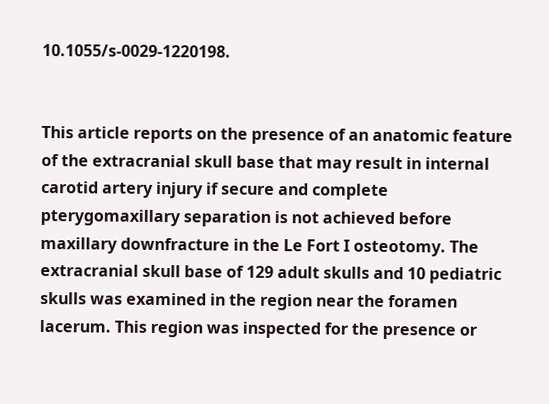10.1055/s-0029-1220198.


This article reports on the presence of an anatomic feature of the extracranial skull base that may result in internal carotid artery injury if secure and complete pterygomaxillary separation is not achieved before maxillary downfracture in the Le Fort I osteotomy. The extracranial skull base of 129 adult skulls and 10 pediatric skulls was examined in the region near the foramen lacerum. This region was inspected for the presence or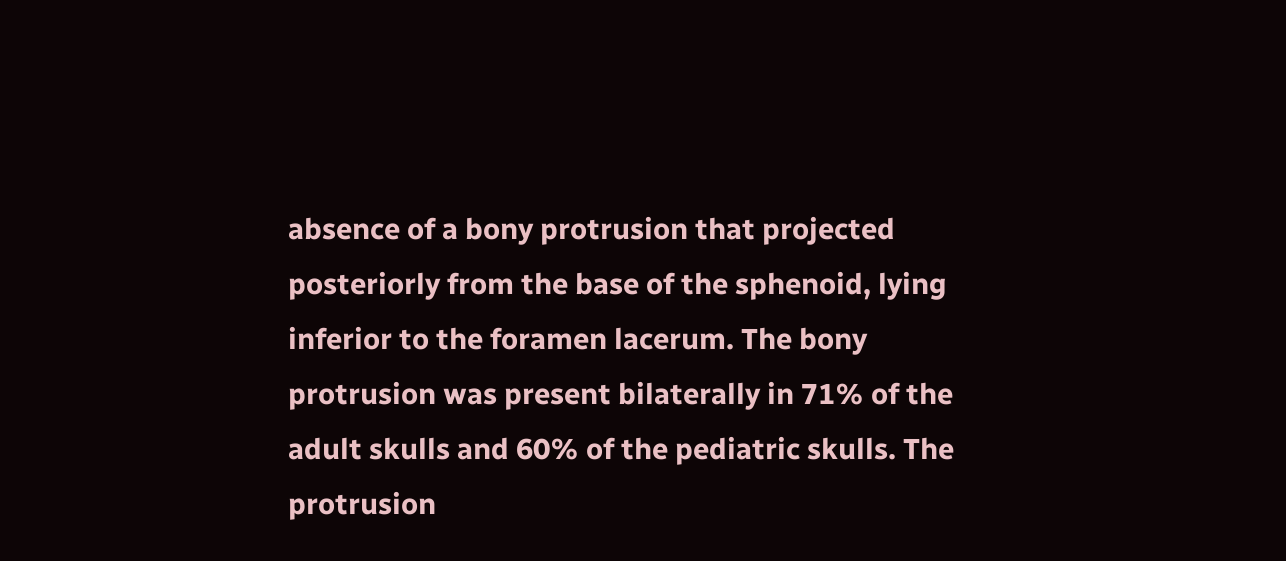absence of a bony protrusion that projected posteriorly from the base of the sphenoid, lying inferior to the foramen lacerum. The bony protrusion was present bilaterally in 71% of the adult skulls and 60% of the pediatric skulls. The protrusion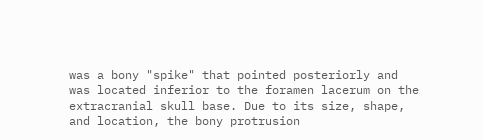was a bony "spike" that pointed posteriorly and was located inferior to the foramen lacerum on the extracranial skull base. Due to its size, shape, and location, the bony protrusion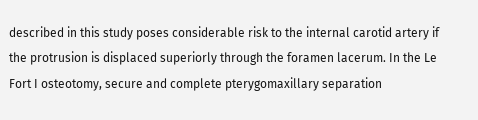described in this study poses considerable risk to the internal carotid artery if the protrusion is displaced superiorly through the foramen lacerum. In the Le Fort I osteotomy, secure and complete pterygomaxillary separation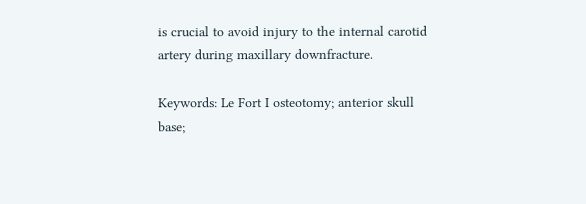is crucial to avoid injury to the internal carotid artery during maxillary downfracture.

Keywords: Le Fort I osteotomy; anterior skull base;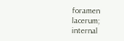foramen lacerum; internal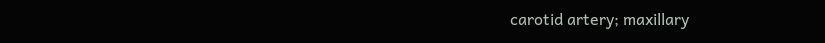carotid artery; maxillary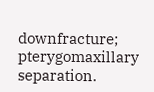downfracture; pterygomaxillary separation.